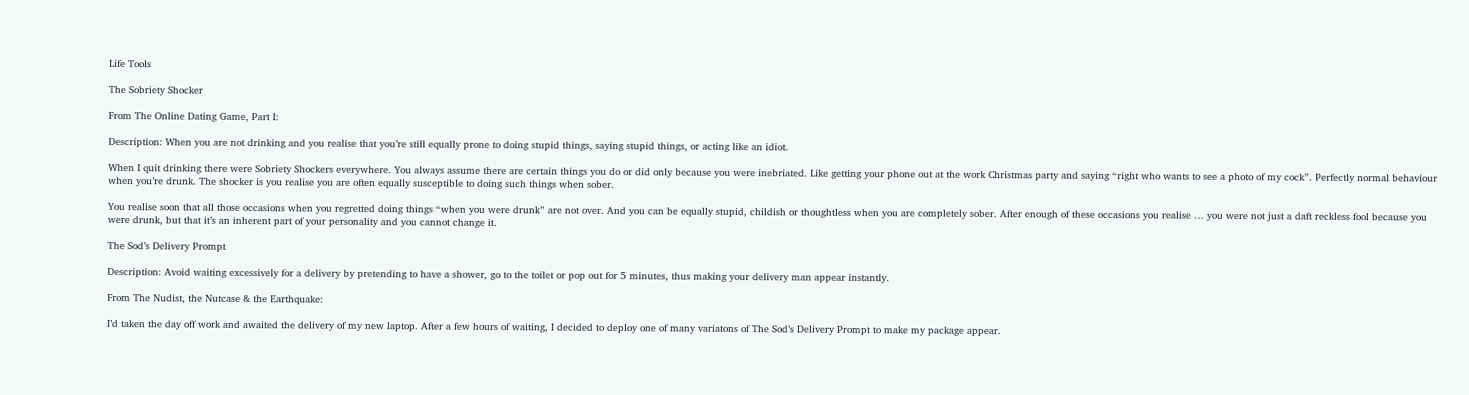Life Tools

The Sobriety Shocker

From The Online Dating Game, Part I:

Description: When you are not drinking and you realise that you’re still equally prone to doing stupid things, saying stupid things, or acting like an idiot.

When I quit drinking there were Sobriety Shockers everywhere. You always assume there are certain things you do or did only because you were inebriated. Like getting your phone out at the work Christmas party and saying “right who wants to see a photo of my cock”. Perfectly normal behaviour when you’re drunk. The shocker is you realise you are often equally susceptible to doing such things when sober.

You realise soon that all those occasions when you regretted doing things “when you were drunk” are not over. And you can be equally stupid, childish or thoughtless when you are completely sober. After enough of these occasions you realise … you were not just a daft reckless fool because you were drunk, but that it’s an inherent part of your personality and you cannot change it.

The Sod’s Delivery Prompt

Description: Avoid waiting excessively for a delivery by pretending to have a shower, go to the toilet or pop out for 5 minutes, thus making your delivery man appear instantly.

From The Nudist, the Nutcase & the Earthquake:

I’d taken the day off work and awaited the delivery of my new laptop. After a few hours of waiting, I decided to deploy one of many variatons of The Sod’s Delivery Prompt to make my package appear.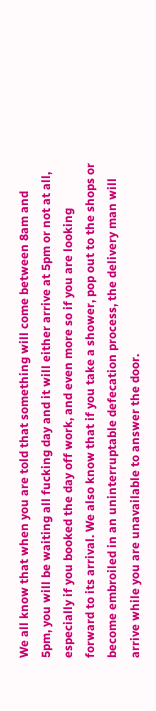We all know that when you are told that something will come between 8am and 5pm, you will be waiting all fucking day and it will either arrive at 5pm or not at all, especially if you booked the day off work, and even more so if you are looking forward to its arrival. We also know that if you take a shower, pop out to the shops or become embroiled in an uninterruptable defecation process, the delivery man will arrive while you are unavailable to answer the door.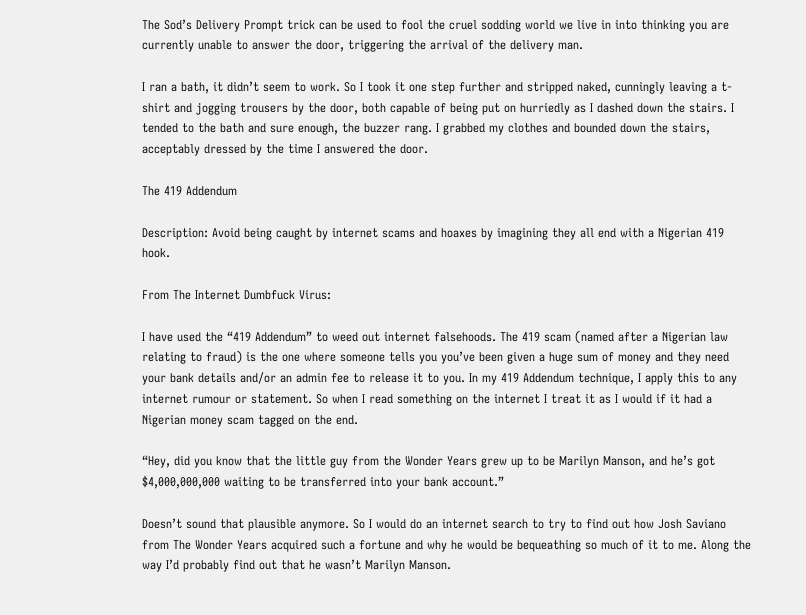The Sod’s Delivery Prompt trick can be used to fool the cruel sodding world we live in into thinking you are currently unable to answer the door, triggering the arrival of the delivery man.

I ran a bath, it didn’t seem to work. So I took it one step further and stripped naked, cunningly leaving a t-shirt and jogging trousers by the door, both capable of being put on hurriedly as I dashed down the stairs. I tended to the bath and sure enough, the buzzer rang. I grabbed my clothes and bounded down the stairs, acceptably dressed by the time I answered the door.

The 419 Addendum

Description: Avoid being caught by internet scams and hoaxes by imagining they all end with a Nigerian 419 hook.

From The Internet Dumbfuck Virus:

I have used the “419 Addendum” to weed out internet falsehoods. The 419 scam (named after a Nigerian law relating to fraud) is the one where someone tells you you’ve been given a huge sum of money and they need your bank details and/or an admin fee to release it to you. In my 419 Addendum technique, I apply this to any internet rumour or statement. So when I read something on the internet I treat it as I would if it had a Nigerian money scam tagged on the end.

“Hey, did you know that the little guy from the Wonder Years grew up to be Marilyn Manson, and he’s got $4,000,000,000 waiting to be transferred into your bank account.”

Doesn’t sound that plausible anymore. So I would do an internet search to try to find out how Josh Saviano from The Wonder Years acquired such a fortune and why he would be bequeathing so much of it to me. Along the way I’d probably find out that he wasn’t Marilyn Manson.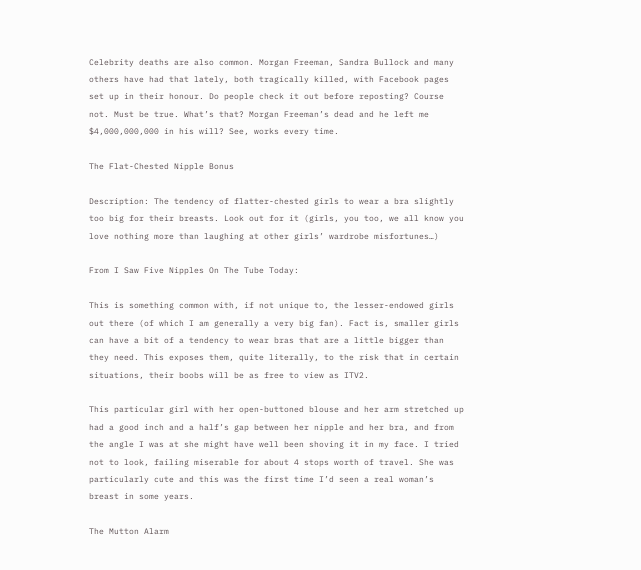Celebrity deaths are also common. Morgan Freeman, Sandra Bullock and many others have had that lately, both tragically killed, with Facebook pages set up in their honour. Do people check it out before reposting? Course not. Must be true. What’s that? Morgan Freeman’s dead and he left me $4,000,000,000 in his will? See, works every time.

The Flat-Chested Nipple Bonus

Description: The tendency of flatter-chested girls to wear a bra slightly too big for their breasts. Look out for it (girls, you too, we all know you love nothing more than laughing at other girls’ wardrobe misfortunes…)

From I Saw Five Nipples On The Tube Today:

This is something common with, if not unique to, the lesser-endowed girls out there (of which I am generally a very big fan). Fact is, smaller girls can have a bit of a tendency to wear bras that are a little bigger than they need. This exposes them, quite literally, to the risk that in certain situations, their boobs will be as free to view as ITV2.

This particular girl with her open-buttoned blouse and her arm stretched up had a good inch and a half’s gap between her nipple and her bra, and from the angle I was at she might have well been shoving it in my face. I tried not to look, failing miserable for about 4 stops worth of travel. She was particularly cute and this was the first time I’d seen a real woman’s breast in some years.

The Mutton Alarm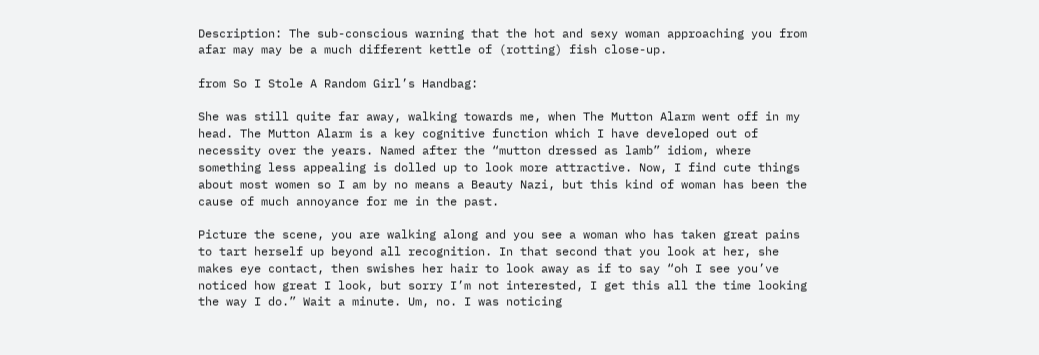Description: The sub-conscious warning that the hot and sexy woman approaching you from afar may may be a much different kettle of (rotting) fish close-up.

from So I Stole A Random Girl’s Handbag:

She was still quite far away, walking towards me, when The Mutton Alarm went off in my head. The Mutton Alarm is a key cognitive function which I have developed out of necessity over the years. Named after the “mutton dressed as lamb” idiom, where something less appealing is dolled up to look more attractive. Now, I find cute things about most women so I am by no means a Beauty Nazi, but this kind of woman has been the cause of much annoyance for me in the past.

Picture the scene, you are walking along and you see a woman who has taken great pains to tart herself up beyond all recognition. In that second that you look at her, she makes eye contact, then swishes her hair to look away as if to say “oh I see you’ve noticed how great I look, but sorry I’m not interested, I get this all the time looking the way I do.” Wait a minute. Um, no. I was noticing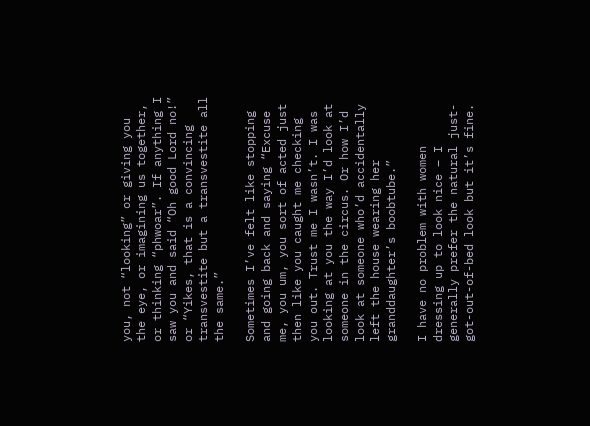you, not “looking” or giving you the eye, or imagining us together, or thinking “phwoar”. If anything I saw you and said “Oh good Lord no!” or “Yikes, that is a convincing transvestite but a transvestite all the same.”

Sometimes I’ve felt like stopping and going back and saying “Excuse me, you um, you sort of acted just then like you caught me checking you out. Trust me I wasn’t. I was looking at you the way I’d look at someone in the circus. Or how I’d look at someone who’d accidentally left the house wearing her granddaughter’s boobtube.”

I have no problem with women dressing up to look nice – I generally prefer the natural just-got-out-of-bed look but it’s fine.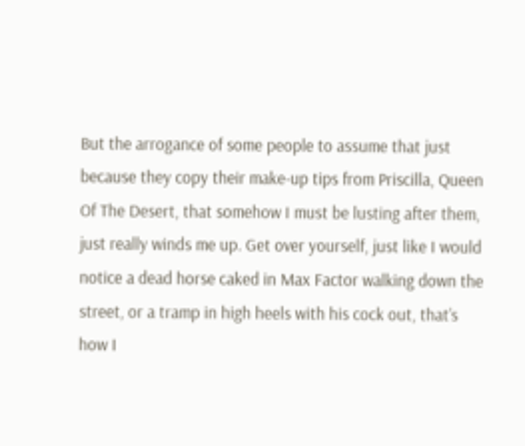But the arrogance of some people to assume that just because they copy their make-up tips from Priscilla, Queen Of The Desert, that somehow I must be lusting after them, just really winds me up. Get over yourself, just like I would notice a dead horse caked in Max Factor walking down the street, or a tramp in high heels with his cock out, that’s how I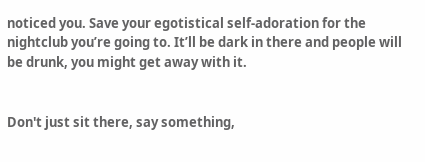noticed you. Save your egotistical self-adoration for the nightclub you’re going to. It’ll be dark in there and people will be drunk, you might get away with it.


Don't just sit there, say something,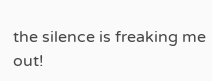the silence is freaking me out!